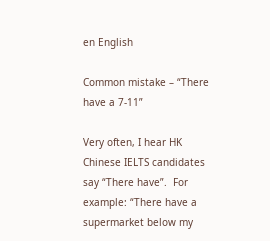en English

Common mistake – “There have a 7-11”

Very often, I hear HK Chinese IELTS candidates say “There have”.  For example: “There have a supermarket below my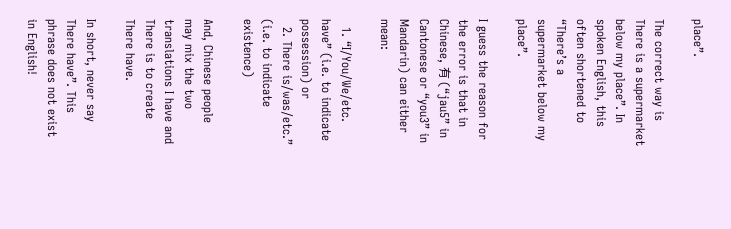place”.

The correct way is There is a supermarket below my place”. In spoken English, this often shortened to “There’s a supermarket below my place”.

I guess the reason for the error is that in Chinese, 有 (“jau5” in Cantonese or “you3” in Mandarin) can either mean:

  1. “I/You/We/etc. have” (i.e. to indicate possession) or
  2. There is/was/etc.” (i.e. to indicate existence)

And, Chinese people may mix the two translations I have and There is to create There have.

In short, never say There have”. This phrase does not exist in English!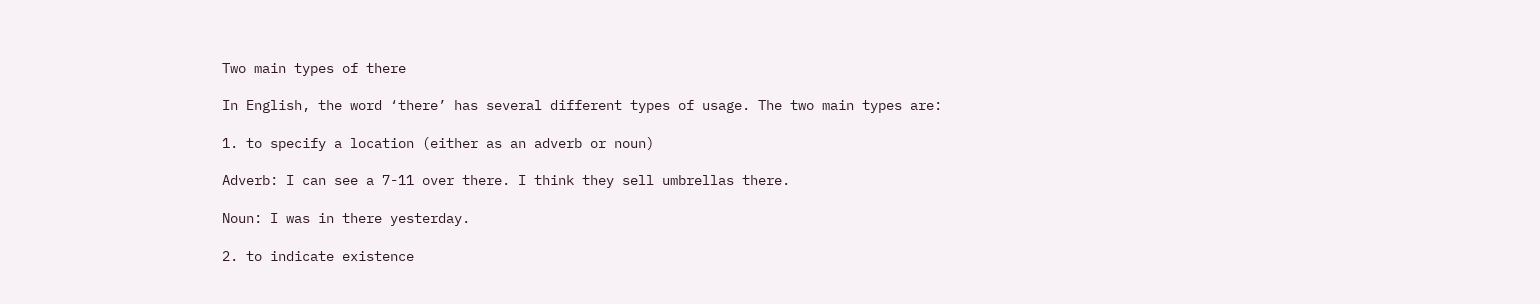Two main types of there

In English, the word ‘there’ has several different types of usage. The two main types are:

1. to specify a location (either as an adverb or noun)

Adverb: I can see a 7-11 over there. I think they sell umbrellas there.

Noun: I was in there yesterday.

2. to indicate existence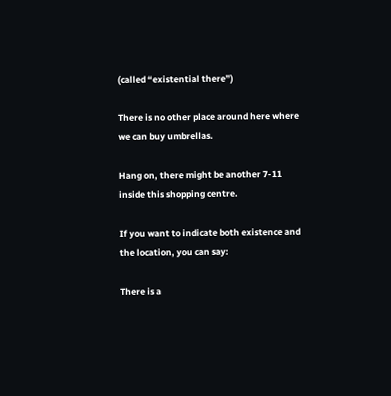(called “existential there”)

There is no other place around here where we can buy umbrellas.

Hang on, there might be another 7-11 inside this shopping centre.

If you want to indicate both existence and the location, you can say:

There is a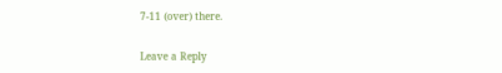7-11 (over) there.

Leave a Reply